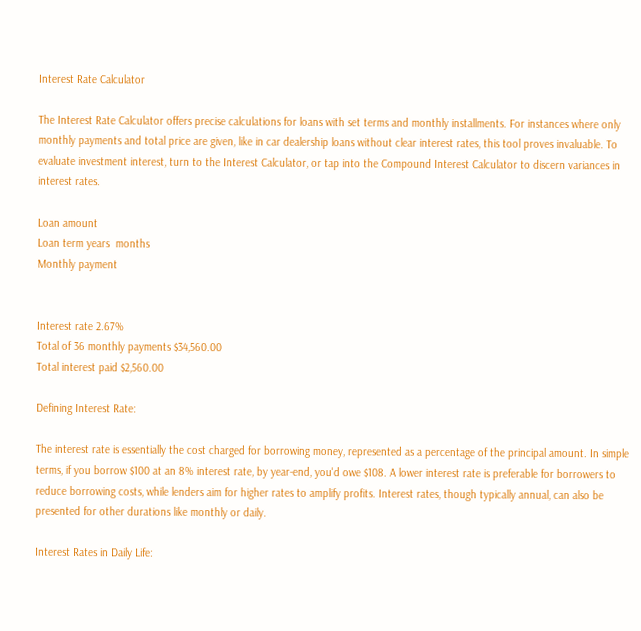Interest Rate Calculator

The Interest Rate Calculator offers precise calculations for loans with set terms and monthly installments. For instances where only monthly payments and total price are given, like in car dealership loans without clear interest rates, this tool proves invaluable. To evaluate investment interest, turn to the Interest Calculator, or tap into the Compound Interest Calculator to discern variances in interest rates.

Loan amount
Loan term years  months
Monthly payment


Interest rate 2.67%
Total of 36 monthly payments $34,560.00
Total interest paid $2,560.00

Defining Interest Rate:

The interest rate is essentially the cost charged for borrowing money, represented as a percentage of the principal amount. In simple terms, if you borrow $100 at an 8% interest rate, by year-end, you'd owe $108. A lower interest rate is preferable for borrowers to reduce borrowing costs, while lenders aim for higher rates to amplify profits. Interest rates, though typically annual, can also be presented for other durations like monthly or daily.

Interest Rates in Daily Life: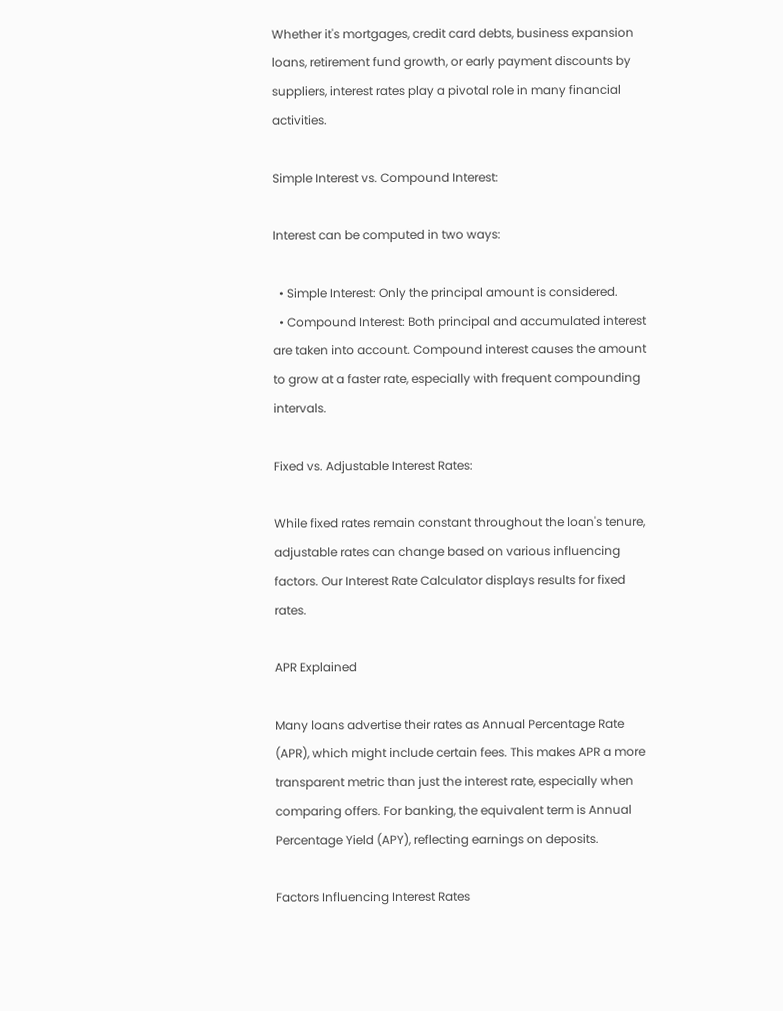Whether it's mortgages, credit card debts, business expansion loans, retirement fund growth, or early payment discounts by suppliers, interest rates play a pivotal role in many financial activities.

Simple Interest vs. Compound Interest:

Interest can be computed in two ways:

  • Simple Interest: Only the principal amount is considered.
  • Compound Interest: Both principal and accumulated interest are taken into account. Compound interest causes the amount to grow at a faster rate, especially with frequent compounding intervals.

Fixed vs. Adjustable Interest Rates:

While fixed rates remain constant throughout the loan's tenure, adjustable rates can change based on various influencing factors. Our Interest Rate Calculator displays results for fixed rates.

APR Explained

Many loans advertise their rates as Annual Percentage Rate (APR), which might include certain fees. This makes APR a more transparent metric than just the interest rate, especially when comparing offers. For banking, the equivalent term is Annual Percentage Yield (APY), reflecting earnings on deposits.

Factors Influencing Interest Rates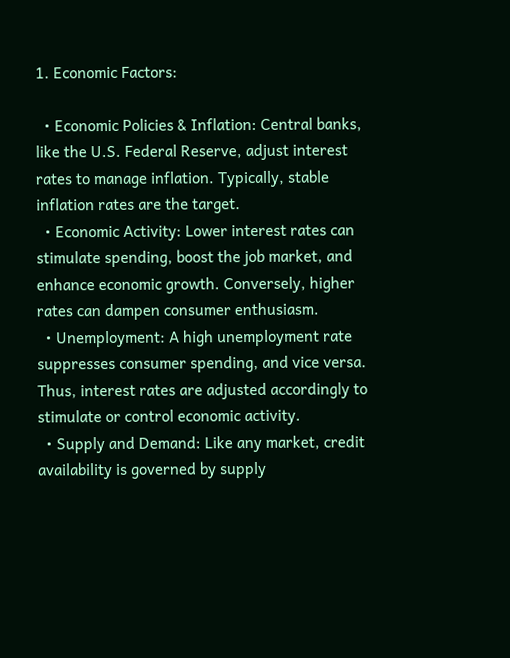1. Economic Factors:

  • Economic Policies & Inflation: Central banks, like the U.S. Federal Reserve, adjust interest rates to manage inflation. Typically, stable inflation rates are the target.
  • Economic Activity: Lower interest rates can stimulate spending, boost the job market, and enhance economic growth. Conversely, higher rates can dampen consumer enthusiasm.
  • Unemployment: A high unemployment rate suppresses consumer spending, and vice versa. Thus, interest rates are adjusted accordingly to stimulate or control economic activity.
  • Supply and Demand: Like any market, credit availability is governed by supply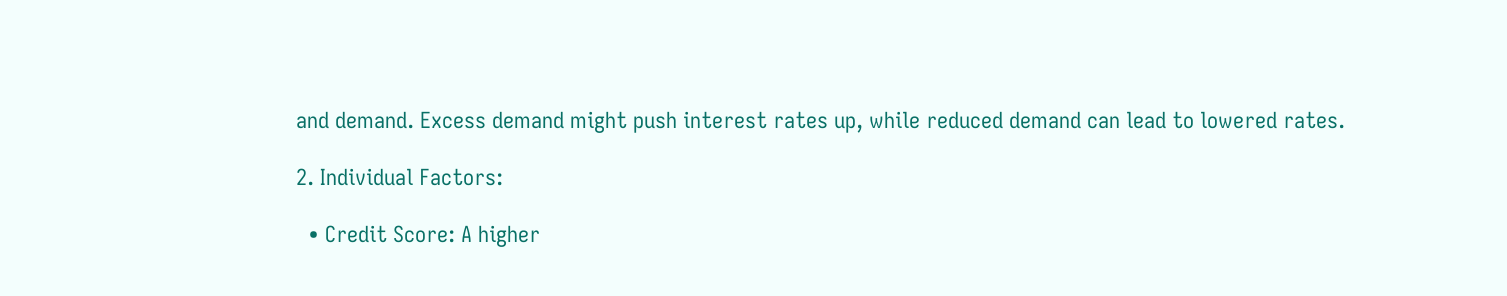and demand. Excess demand might push interest rates up, while reduced demand can lead to lowered rates.

2. Individual Factors:

  • Credit Score: A higher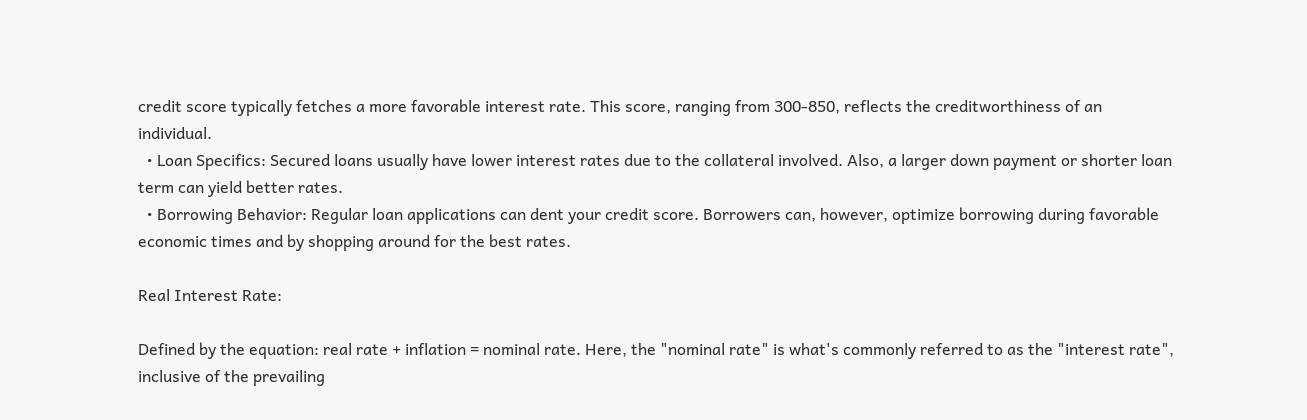credit score typically fetches a more favorable interest rate. This score, ranging from 300-850, reflects the creditworthiness of an individual.
  • Loan Specifics: Secured loans usually have lower interest rates due to the collateral involved. Also, a larger down payment or shorter loan term can yield better rates.
  • Borrowing Behavior: Regular loan applications can dent your credit score. Borrowers can, however, optimize borrowing during favorable economic times and by shopping around for the best rates.

Real Interest Rate:

Defined by the equation: real rate + inflation = nominal rate. Here, the "nominal rate" is what's commonly referred to as the "interest rate", inclusive of the prevailing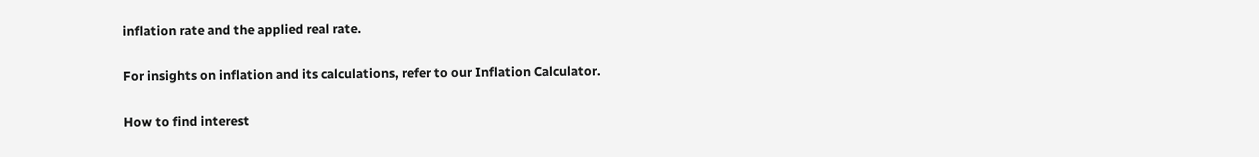inflation rate and the applied real rate.

For insights on inflation and its calculations, refer to our Inflation Calculator.

How to find interest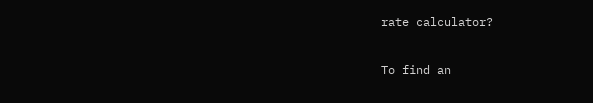rate calculator?

To find an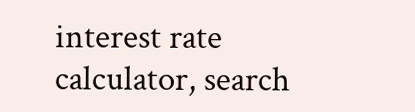interest rate calculator, search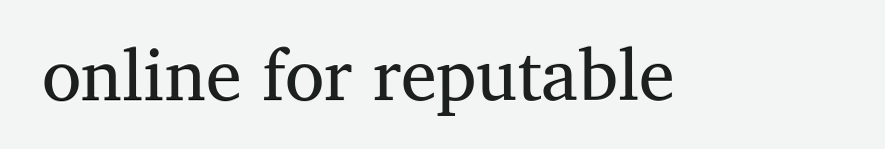online for reputable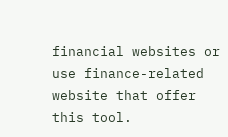financial websites or use finance-related website that offer this tool.